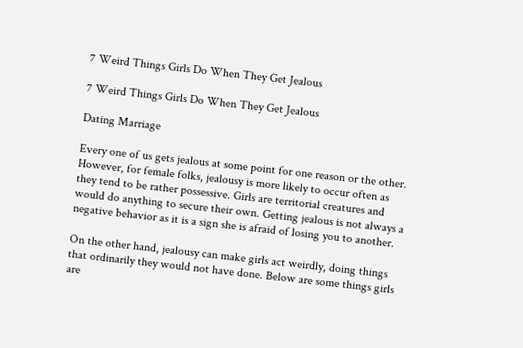7 Weird Things Girls Do When They Get Jealous

7 Weird Things Girls Do When They Get Jealous

Dating Marriage

Every one of us gets jealous at some point for one reason or the other. However, for female folks, jealousy is more likely to occur often as they tend to be rather possessive. Girls are territorial creatures and would do anything to secure their own. Getting jealous is not always a negative behavior as it is a sign she is afraid of losing you to another.

On the other hand, jealousy can make girls act weirdly, doing things that ordinarily they would not have done. Below are some things girls are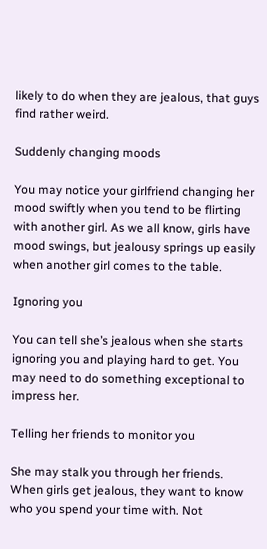likely to do when they are jealous, that guys find rather weird.

Suddenly changing moods

You may notice your girlfriend changing her mood swiftly when you tend to be flirting with another girl. As we all know, girls have mood swings, but jealousy springs up easily when another girl comes to the table.

Ignoring you

You can tell she’s jealous when she starts ignoring you and playing hard to get. You may need to do something exceptional to impress her.

Telling her friends to monitor you

She may stalk you through her friends. When girls get jealous, they want to know who you spend your time with. Not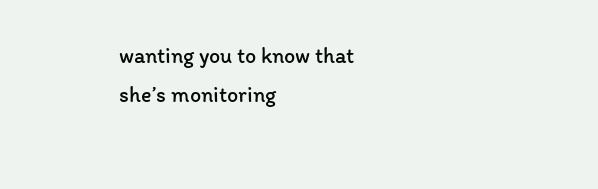wanting you to know that she’s monitoring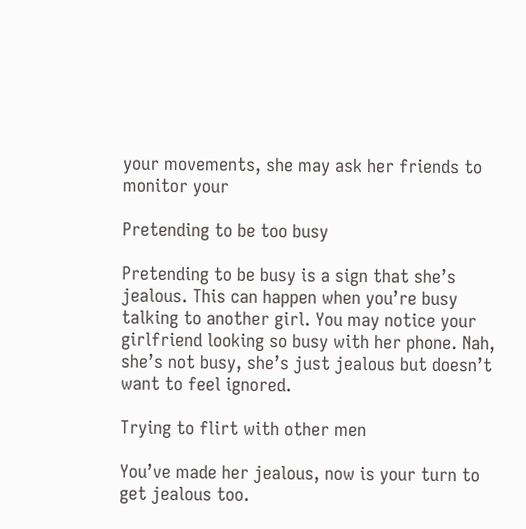your movements, she may ask her friends to monitor your

Pretending to be too busy

Pretending to be busy is a sign that she’s jealous. This can happen when you’re busy talking to another girl. You may notice your girlfriend looking so busy with her phone. Nah, she’s not busy, she’s just jealous but doesn’t want to feel ignored.

Trying to flirt with other men

You’ve made her jealous, now is your turn to get jealous too.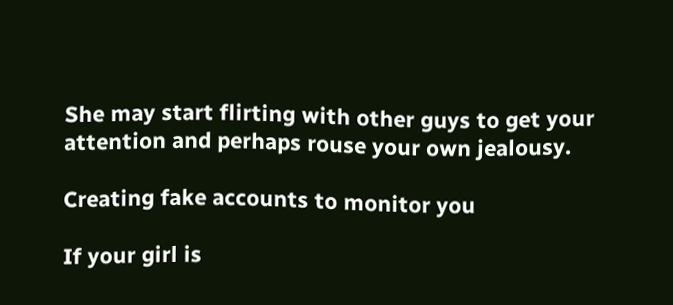She may start flirting with other guys to get your attention and perhaps rouse your own jealousy.

Creating fake accounts to monitor you

If your girl is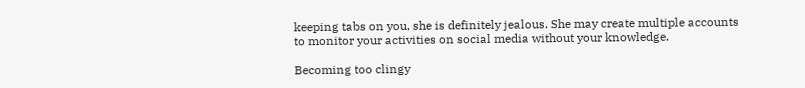keeping tabs on you, she is definitely jealous. She may create multiple accounts to monitor your activities on social media without your knowledge.

Becoming too clingy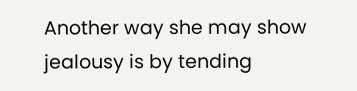Another way she may show jealousy is by tending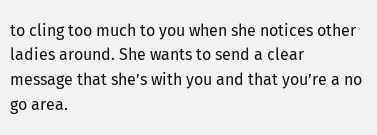to cling too much to you when she notices other ladies around. She wants to send a clear message that she’s with you and that you’re a no go area.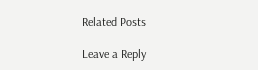Related Posts

Leave a Reply